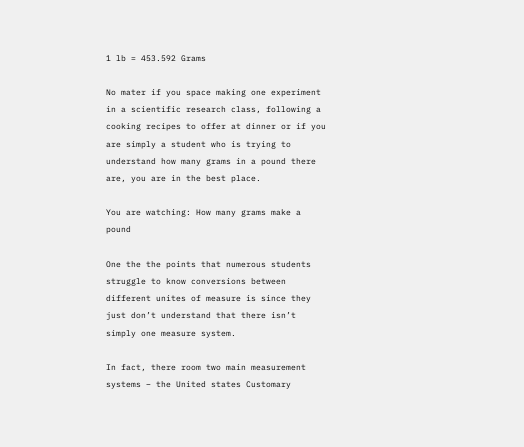1 lb = 453.592 Grams

No mater if you space making one experiment in a scientific research class, following a cooking recipes to offer at dinner or if you are simply a student who is trying to understand how many grams in a pound there are, you are in the best place.

You are watching: How many grams make a pound

One the the points that numerous students struggle to know conversions between different unites of measure is since they just don’t understand that there isn’t simply one measure system.

In fact, there room two main measurement systems – the United states Customary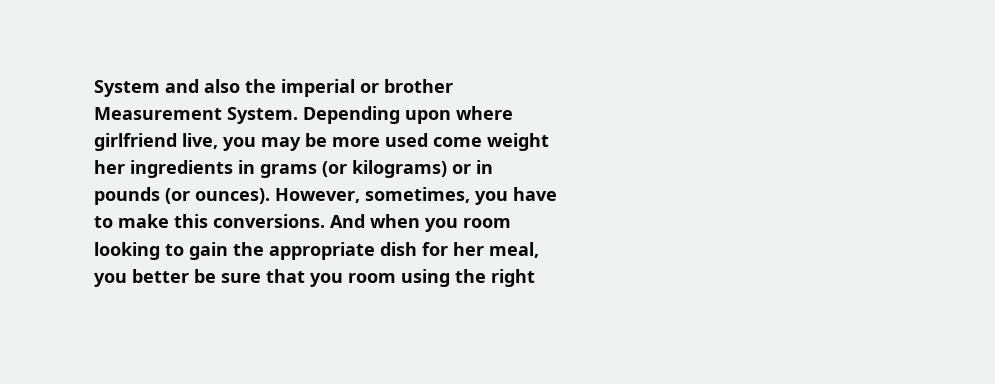System and also the imperial or brother Measurement System. Depending upon where girlfriend live, you may be more used come weight her ingredients in grams (or kilograms) or in pounds (or ounces). However, sometimes, you have to make this conversions. And when you room looking to gain the appropriate dish for her meal, you better be sure that you room using the right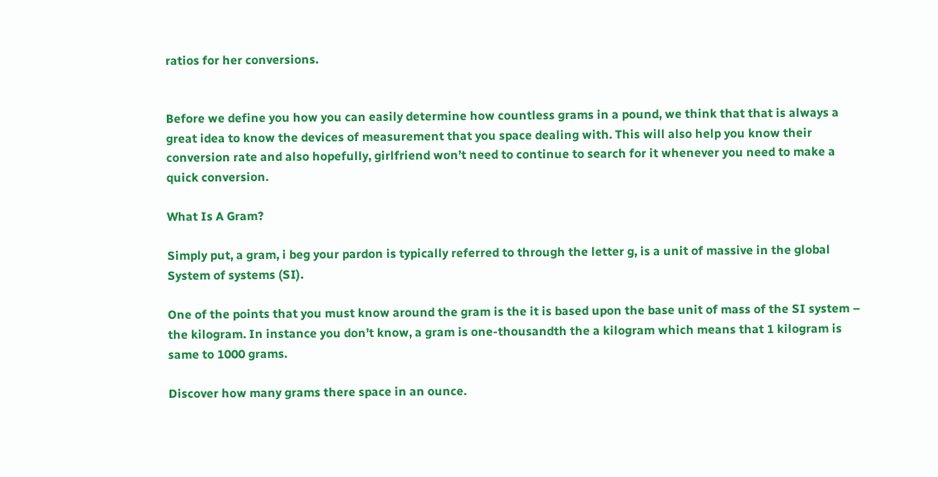ratios for her conversions.


Before we define you how you can easily determine how countless grams in a pound, we think that that is always a great idea to know the devices of measurement that you space dealing with. This will also help you know their conversion rate and also hopefully, girlfriend won’t need to continue to search for it whenever you need to make a quick conversion.

What Is A Gram?

Simply put, a gram, i beg your pardon is typically referred to through the letter g, is a unit of massive in the global System of systems (SI).

One of the points that you must know around the gram is the it is based upon the base unit of mass of the SI system – the kilogram. In instance you don’t know, a gram is one-thousandth the a kilogram which means that 1 kilogram is same to 1000 grams.

Discover how many grams there space in an ounce.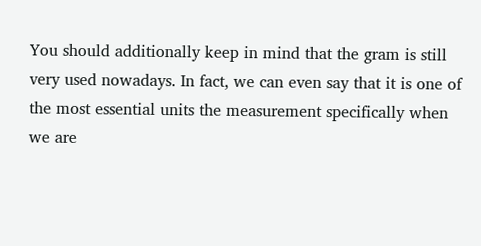You should additionally keep in mind that the gram is still very used nowadays. In fact, we can even say that it is one of the most essential units the measurement specifically when we are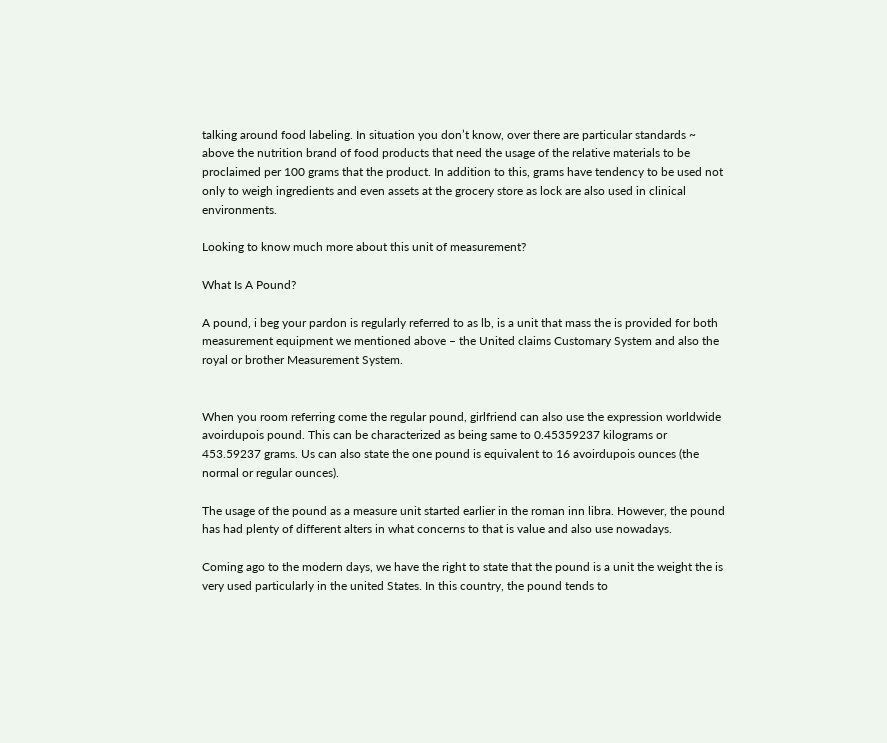talking around food labeling. In situation you don’t know, over there are particular standards ~ above the nutrition brand of food products that need the usage of the relative materials to be proclaimed per 100 grams that the product. In addition to this, grams have tendency to be used not only to weigh ingredients and even assets at the grocery store as lock are also used in clinical environments.

Looking to know much more about this unit of measurement?

What Is A Pound?

A pound, i beg your pardon is regularly referred to as lb, is a unit that mass the is provided for both measurement equipment we mentioned above – the United claims Customary System and also the royal or brother Measurement System.


When you room referring come the regular pound, girlfriend can also use the expression worldwide avoirdupois pound. This can be characterized as being same to 0.45359237 kilograms or 453.59237 grams. Us can also state the one pound is equivalent to 16 avoirdupois ounces (the normal or regular ounces).

The usage of the pound as a measure unit started earlier in the roman inn libra. However, the pound has had plenty of different alters in what concerns to that is value and also use nowadays.

Coming ago to the modern days, we have the right to state that the pound is a unit the weight the is very used particularly in the united States. In this country, the pound tends to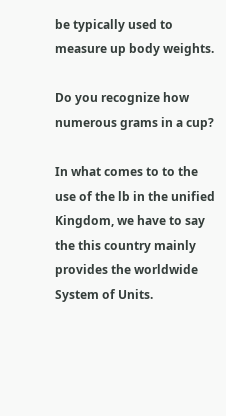be typically used to measure up body weights.

Do you recognize how numerous grams in a cup?

In what comes to to the use of the lb in the unified Kingdom, we have to say the this country mainly provides the worldwide System of Units.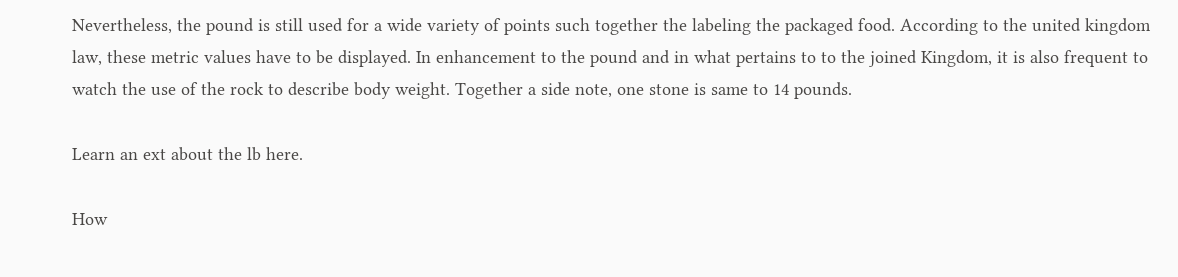Nevertheless, the pound is still used for a wide variety of points such together the labeling the packaged food. According to the united kingdom law, these metric values have to be displayed. In enhancement to the pound and in what pertains to to the joined Kingdom, it is also frequent to watch the use of the rock to describe body weight. Together a side note, one stone is same to 14 pounds.

Learn an ext about the lb here.

How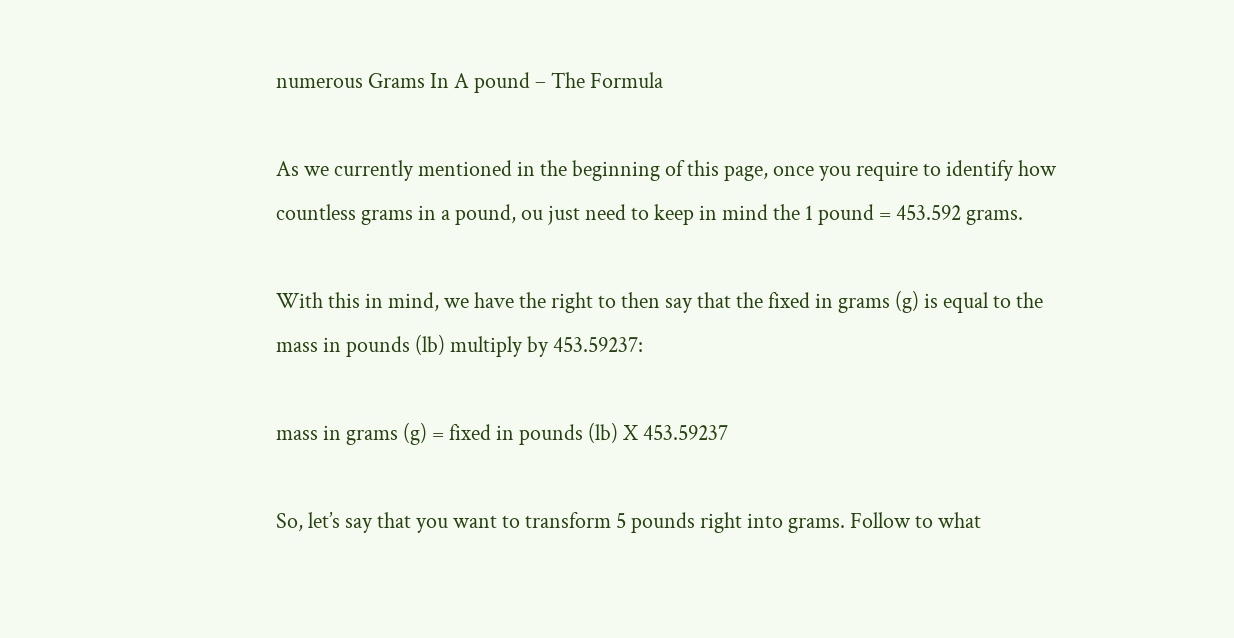numerous Grams In A pound – The Formula

As we currently mentioned in the beginning of this page, once you require to identify how countless grams in a pound, ou just need to keep in mind the 1 pound = 453.592 grams.

With this in mind, we have the right to then say that the fixed in grams (g) is equal to the mass in pounds (lb) multiply by 453.59237:

mass in grams (g) = fixed in pounds (lb) X 453.59237

So, let’s say that you want to transform 5 pounds right into grams. Follow to what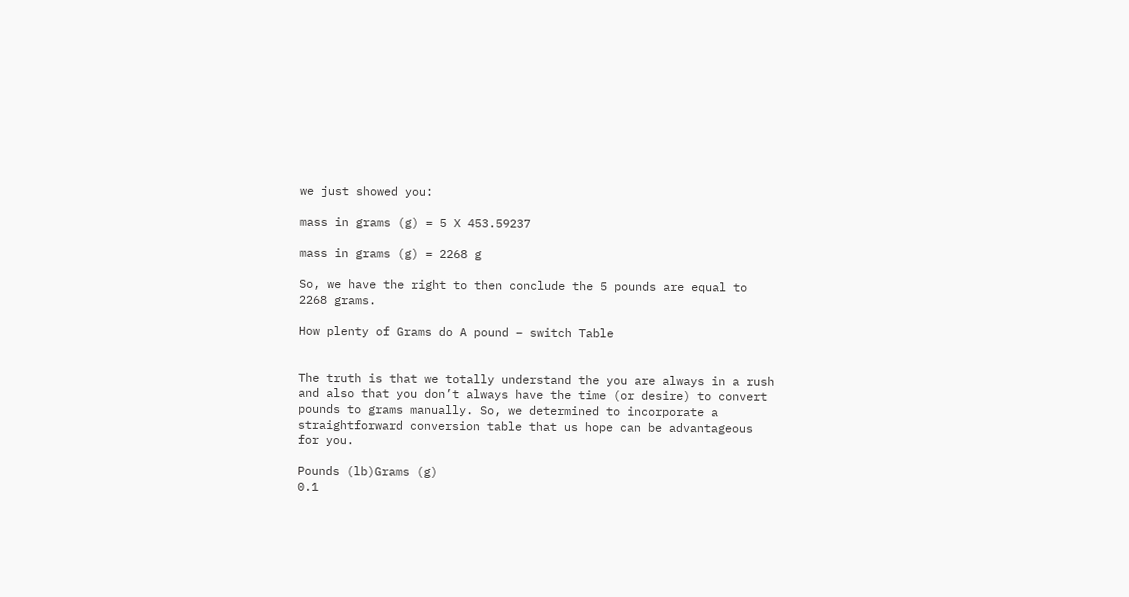we just showed you:

mass in grams (g) = 5 X 453.59237

mass in grams (g) = 2268 g

So, we have the right to then conclude the 5 pounds are equal to 2268 grams.

How plenty of Grams do A pound – switch Table


The truth is that we totally understand the you are always in a rush and also that you don’t always have the time (or desire) to convert pounds to grams manually. So, we determined to incorporate a straightforward conversion table that us hope can be advantageous for you.

Pounds (lb)Grams (g)
0.1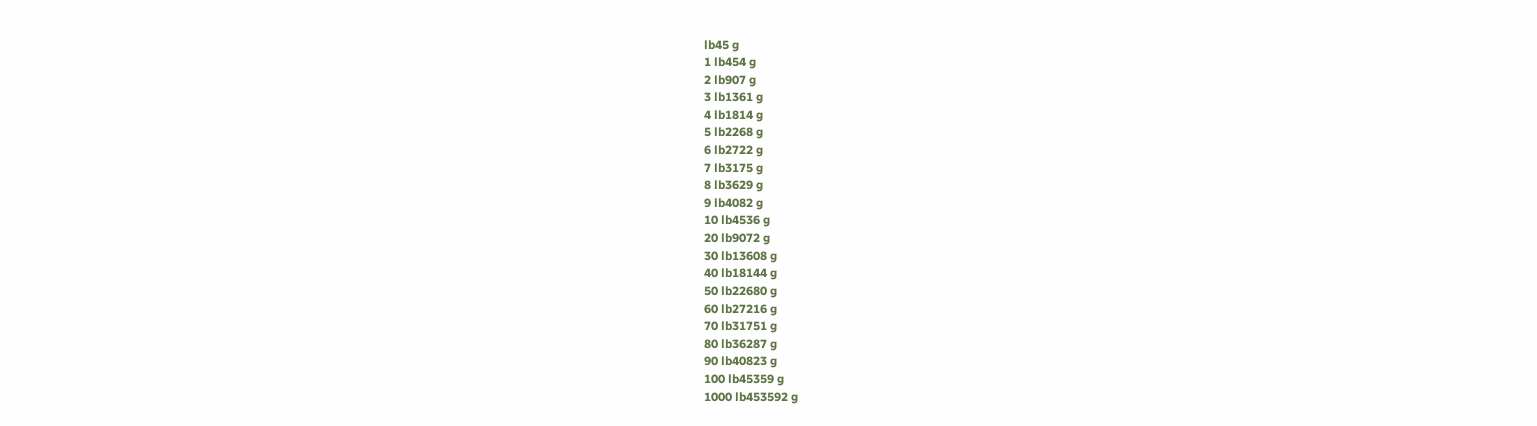lb45 g
1 lb454 g
2 lb907 g
3 lb1361 g
4 lb1814 g
5 lb2268 g
6 lb2722 g
7 lb3175 g
8 lb3629 g
9 lb4082 g
10 lb4536 g
20 lb9072 g
30 lb13608 g
40 lb18144 g
50 lb22680 g
60 lb27216 g
70 lb31751 g
80 lb36287 g
90 lb40823 g
100 lb45359 g
1000 lb453592 g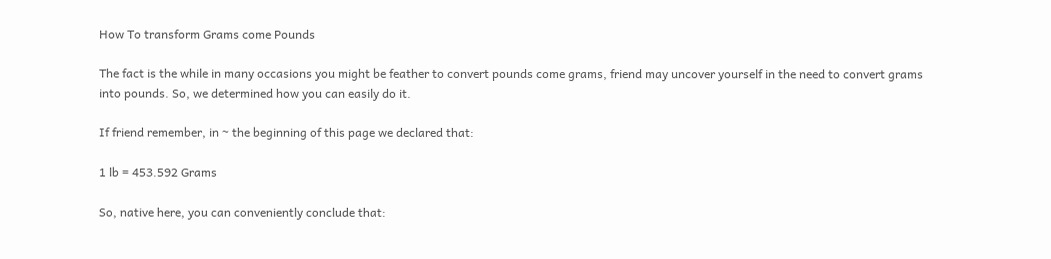How To transform Grams come Pounds

The fact is the while in many occasions you might be feather to convert pounds come grams, friend may uncover yourself in the need to convert grams into pounds. So, we determined how you can easily do it.

If friend remember, in ~ the beginning of this page we declared that:

1 lb = 453.592 Grams

So, native here, you can conveniently conclude that: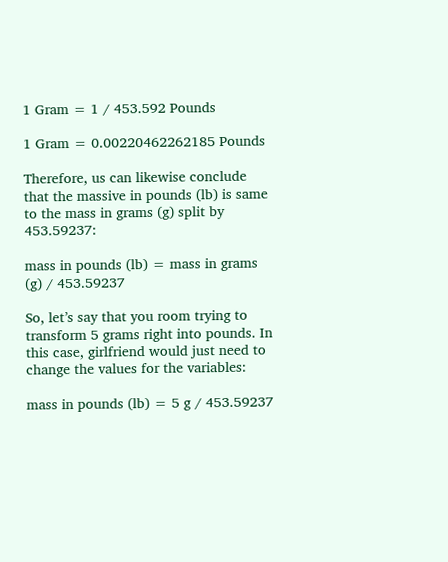1 Gram = 1 / 453.592 Pounds

1 Gram = 0.00220462262185 Pounds

Therefore, us can likewise conclude that the massive in pounds (lb) is same to the mass in grams (g) split by 453.59237:

mass in pounds (lb) = mass in grams (g) / 453.59237

So, let’s say that you room trying to transform 5 grams right into pounds. In this case, girlfriend would just need to change the values for the variables:

mass in pounds (lb) = 5 g / 453.59237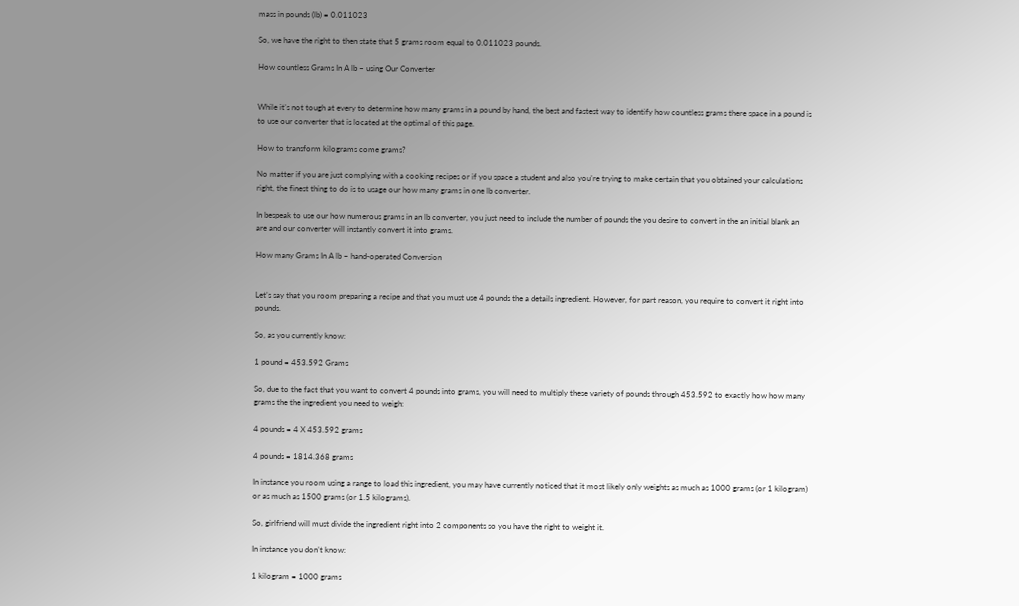mass in pounds (lb) = 0.011023

So, we have the right to then state that 5 grams room equal to 0.011023 pounds.

How countless Grams In A lb – using Our Converter


While it’s not tough at every to determine how many grams in a pound by hand, the best and fastest way to identify how countless grams there space in a pound is to use our converter that is located at the optimal of this page.

How to transform kilograms come grams?

No matter if you are just complying with a cooking recipes or if you space a student and also you’re trying to make certain that you obtained your calculations right, the finest thing to do is to usage our how many grams in one lb converter.

In bespeak to use our how numerous grams in an lb converter, you just need to include the number of pounds the you desire to convert in the an initial blank an are and our converter will instantly convert it into grams.

How many Grams In A lb – hand-operated Conversion


Let’s say that you room preparing a recipe and that you must use 4 pounds the a details ingredient. However, for part reason, you require to convert it right into pounds.

So, as you currently know:

1 pound = 453.592 Grams

So, due to the fact that you want to convert 4 pounds into grams, you will need to multiply these variety of pounds through 453.592 to exactly how how many grams the the ingredient you need to weigh:

4 pounds = 4 X 453.592 grams

4 pounds = 1814.368 grams

In instance you room using a range to load this ingredient, you may have currently noticed that it most likely only weights as much as 1000 grams (or 1 kilogram) or as much as 1500 grams (or 1.5 kilograms).

So, girlfriend will must divide the ingredient right into 2 components so you have the right to weight it.

In instance you don’t know:

1 kilogram = 1000 grams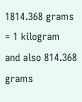1814.368 grams = 1 kilogram and also 814.368 grams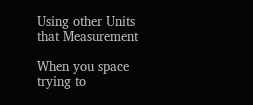Using other Units that Measurement

When you space trying to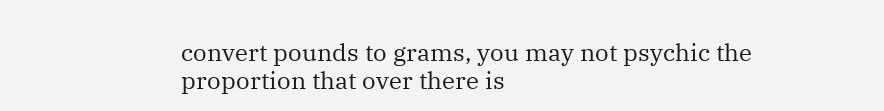convert pounds to grams, you may not psychic the proportion that over there is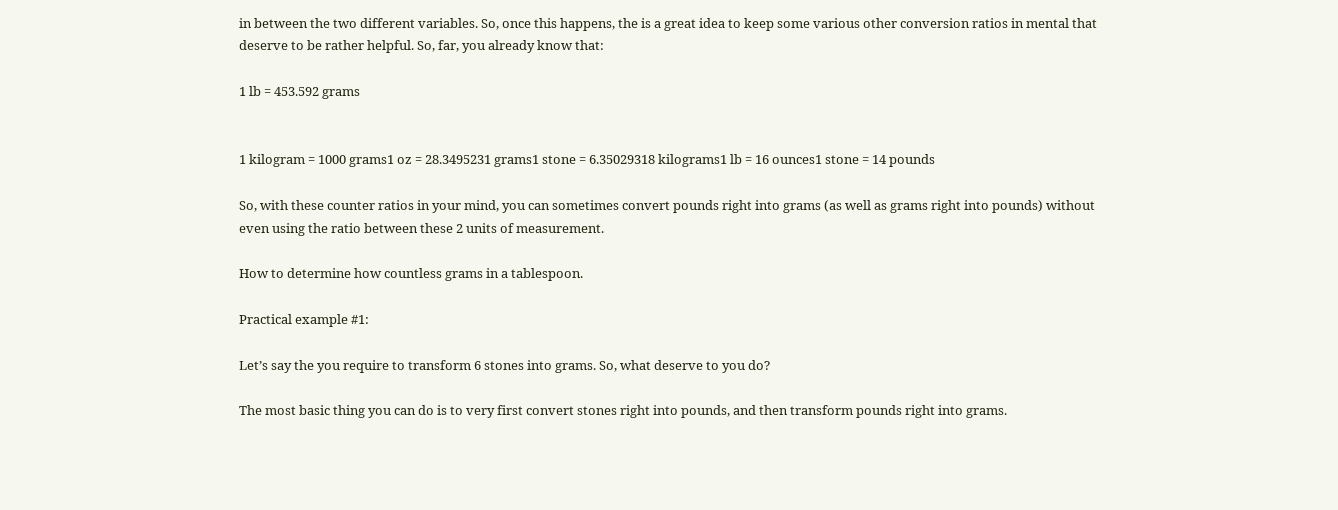in between the two different variables. So, once this happens, the is a great idea to keep some various other conversion ratios in mental that deserve to be rather helpful. So, far, you already know that:

1 lb = 453.592 grams


1 kilogram = 1000 grams1 oz = 28.3495231 grams1 stone = 6.35029318 kilograms1 lb = 16 ounces1 stone = 14 pounds

So, with these counter ratios in your mind, you can sometimes convert pounds right into grams (as well as grams right into pounds) without even using the ratio between these 2 units of measurement.

How to determine how countless grams in a tablespoon.

Practical example #1:

Let’s say the you require to transform 6 stones into grams. So, what deserve to you do?

The most basic thing you can do is to very first convert stones right into pounds, and then transform pounds right into grams.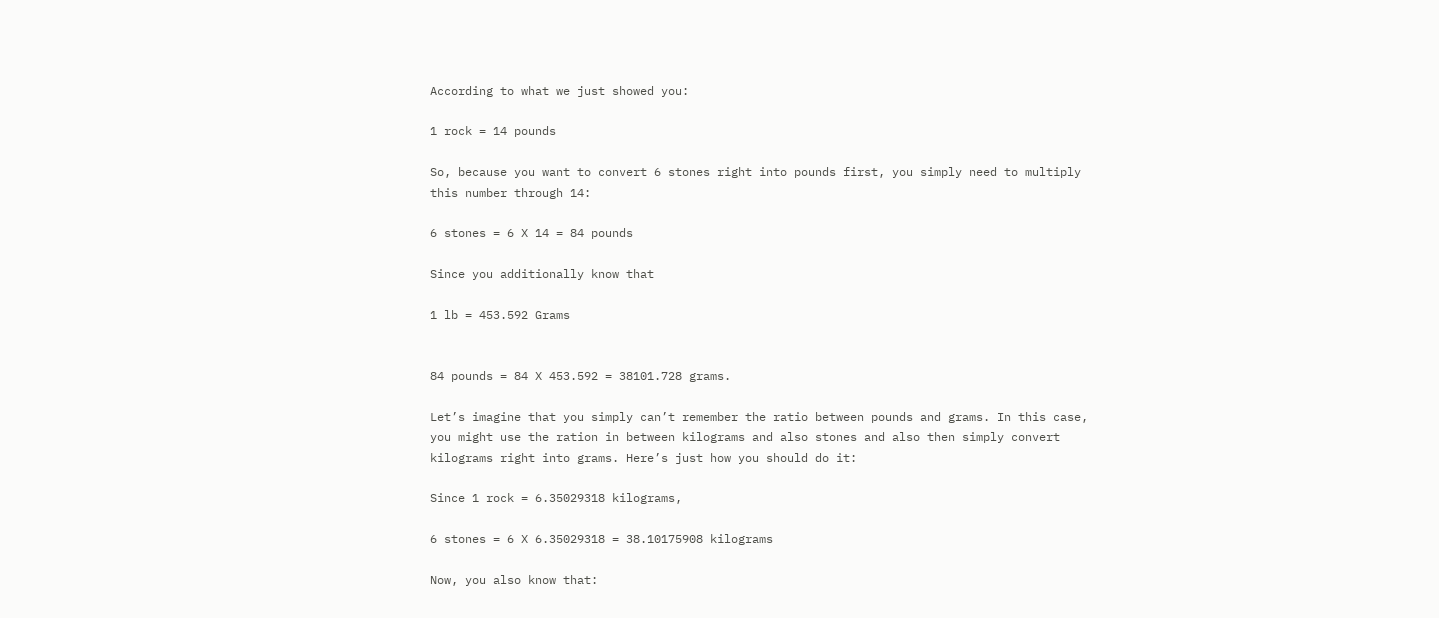According to what we just showed you:

1 rock = 14 pounds

So, because you want to convert 6 stones right into pounds first, you simply need to multiply this number through 14:

6 stones = 6 X 14 = 84 pounds

Since you additionally know that

1 lb = 453.592 Grams


84 pounds = 84 X 453.592 = 38101.728 grams.

Let’s imagine that you simply can’t remember the ratio between pounds and grams. In this case, you might use the ration in between kilograms and also stones and also then simply convert kilograms right into grams. Here’s just how you should do it:

Since 1 rock = 6.35029318 kilograms,

6 stones = 6 X 6.35029318 = 38.10175908 kilograms

Now, you also know that: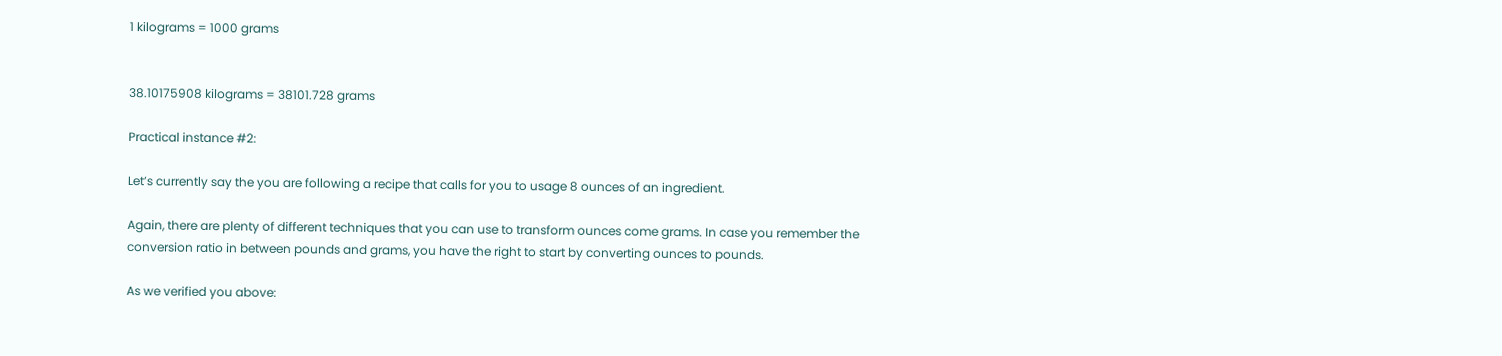1 kilograms = 1000 grams


38.10175908 kilograms = 38101.728 grams

Practical instance #2:

Let’s currently say the you are following a recipe that calls for you to usage 8 ounces of an ingredient.

Again, there are plenty of different techniques that you can use to transform ounces come grams. In case you remember the conversion ratio in between pounds and grams, you have the right to start by converting ounces to pounds.

As we verified you above: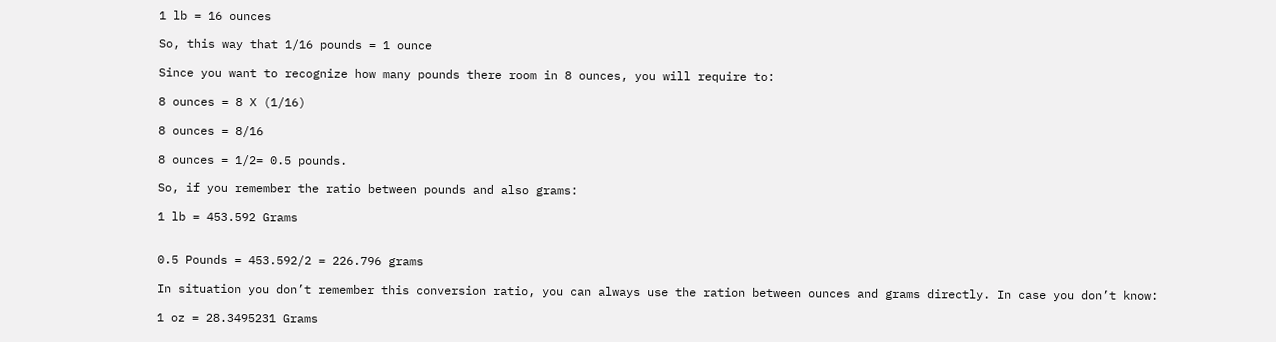1 lb = 16 ounces

So, this way that 1/16 pounds = 1 ounce

Since you want to recognize how many pounds there room in 8 ounces, you will require to:

8 ounces = 8 X (1/16)

8 ounces = 8/16

8 ounces = 1/2= 0.5 pounds.

So, if you remember the ratio between pounds and also grams:

1 lb = 453.592 Grams


0.5 Pounds = 453.592/2 = 226.796 grams

In situation you don’t remember this conversion ratio, you can always use the ration between ounces and grams directly. In case you don’t know:

1 oz = 28.3495231 Grams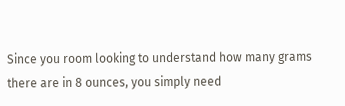Since you room looking to understand how many grams there are in 8 ounces, you simply need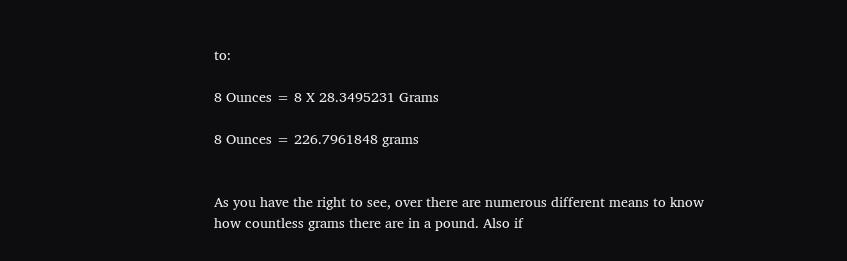to:

8 Ounces = 8 X 28.3495231 Grams

8 Ounces = 226.7961848 grams


As you have the right to see, over there are numerous different means to know how countless grams there are in a pound. Also if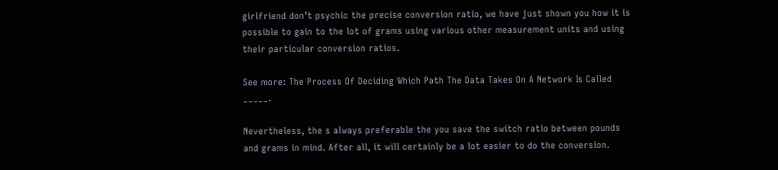girlfriend don’t psychic the precise conversion ratio, we have just shown you how it is possible to gain to the lot of grams using various other measurement units and using their particular conversion ratios.

See more: The Process Of Deciding Which Path The Data Takes On A Network Is Called _____.

Nevertheless, the s always preferable the you save the switch ratio between pounds and grams in mind. After all, it will certainly be a lot easier to do the conversion.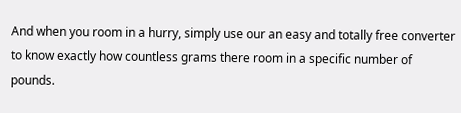And when you room in a hurry, simply use our an easy and totally free converter to know exactly how countless grams there room in a specific number of pounds.